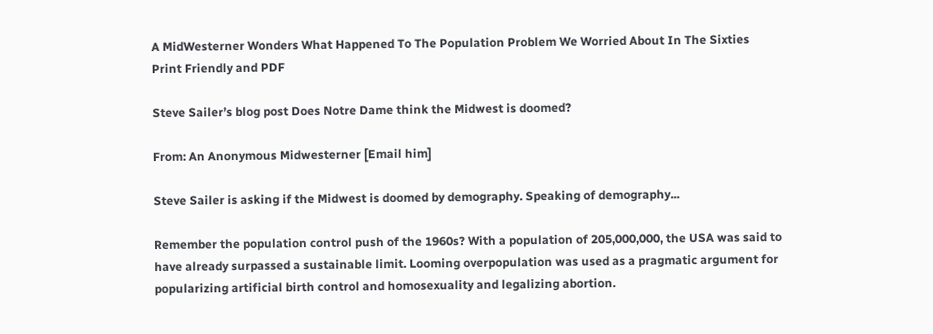A MidWesterner Wonders What Happened To The Population Problem We Worried About In The Sixties
Print Friendly and PDF

Steve Sailer’s blog post Does Notre Dame think the Midwest is doomed?

From: An Anonymous Midwesterner [Email him]

Steve Sailer is asking if the Midwest is doomed by demography. Speaking of demography...

Remember the population control push of the 1960s? With a population of 205,000,000, the USA was said to have already surpassed a sustainable limit. Looming overpopulation was used as a pragmatic argument for popularizing artificial birth control and homosexuality and legalizing abortion.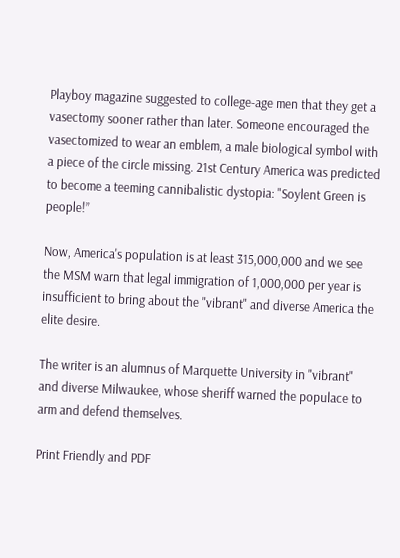Playboy magazine suggested to college-age men that they get a vasectomy sooner rather than later. Someone encouraged the vasectomized to wear an emblem, a male biological symbol with a piece of the circle missing. 21st Century America was predicted to become a teeming cannibalistic dystopia: "Soylent Green is people!”

Now, America's population is at least 315,000,000 and we see the MSM warn that legal immigration of 1,000,000 per year is insufficient to bring about the "vibrant" and diverse America the elite desire.

The writer is an alumnus of Marquette University in "vibrant" and diverse Milwaukee, whose sheriff warned the populace to arm and defend themselves.

Print Friendly and PDF